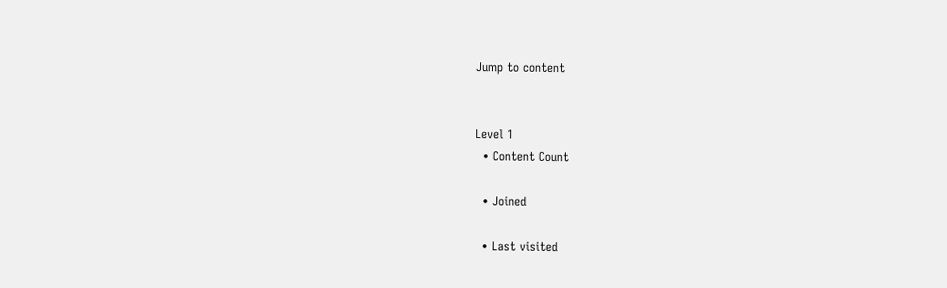Jump to content


Level 1
  • Content Count

  • Joined

  • Last visited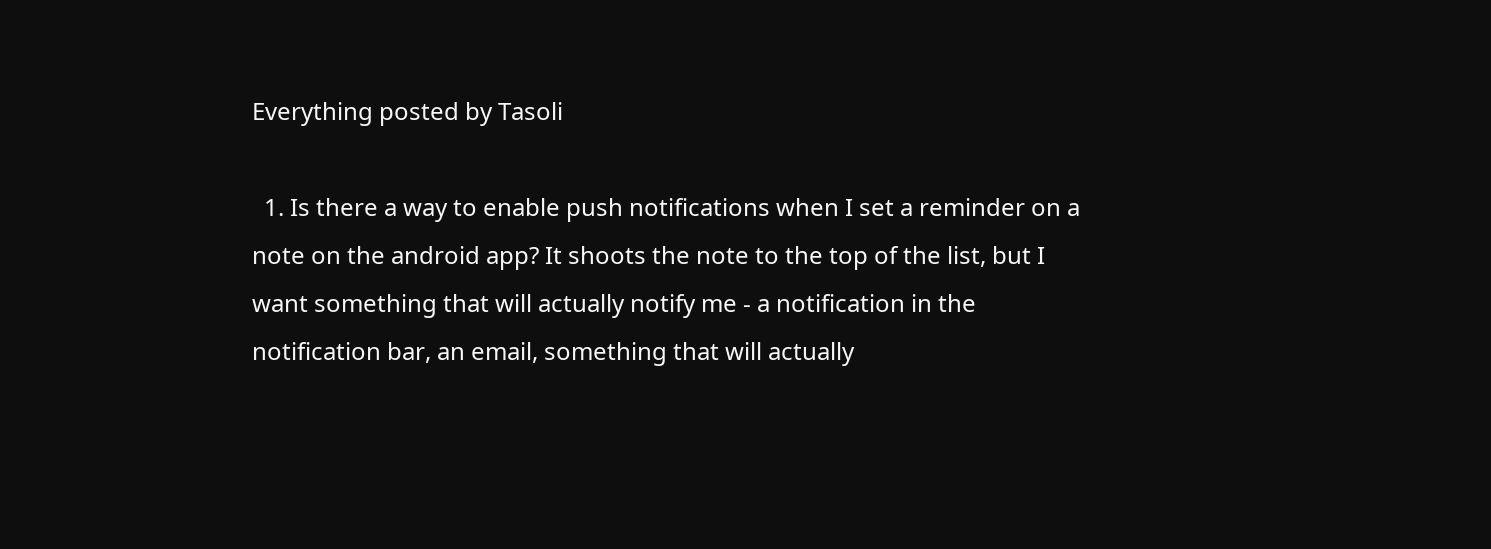Everything posted by Tasoli

  1. Is there a way to enable push notifications when I set a reminder on a note on the android app? It shoots the note to the top of the list, but I want something that will actually notify me - a notification in the notification bar, an email, something that will actually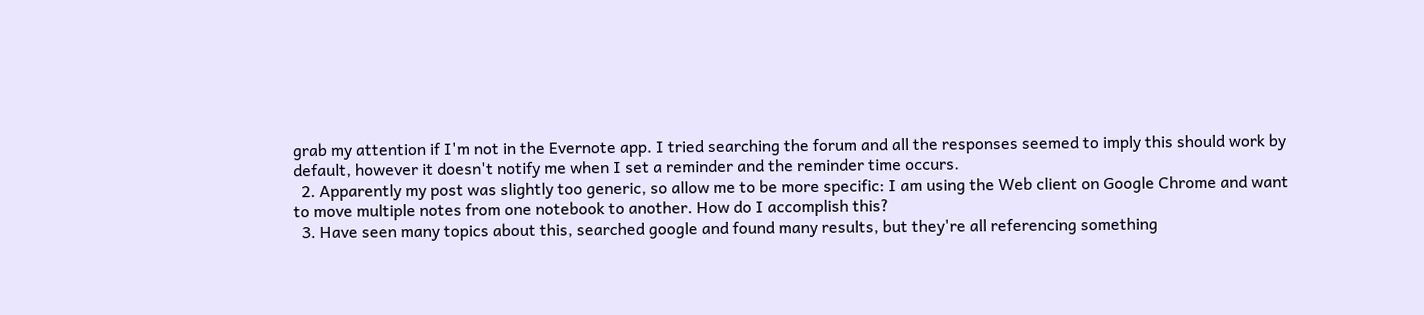grab my attention if I'm not in the Evernote app. I tried searching the forum and all the responses seemed to imply this should work by default, however it doesn't notify me when I set a reminder and the reminder time occurs.
  2. Apparently my post was slightly too generic, so allow me to be more specific: I am using the Web client on Google Chrome and want to move multiple notes from one notebook to another. How do I accomplish this?
  3. Have seen many topics about this, searched google and found many results, but they're all referencing something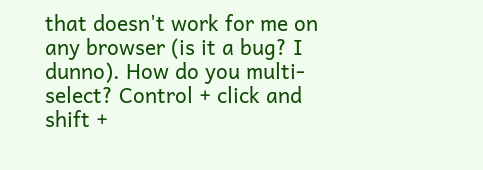that doesn't work for me on any browser (is it a bug? I dunno). How do you multi-select? Control + click and shift +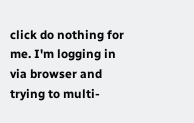click do nothing for me. I'm logging in via browser and trying to multi-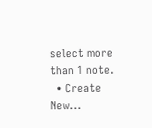select more than 1 note.
  • Create New...